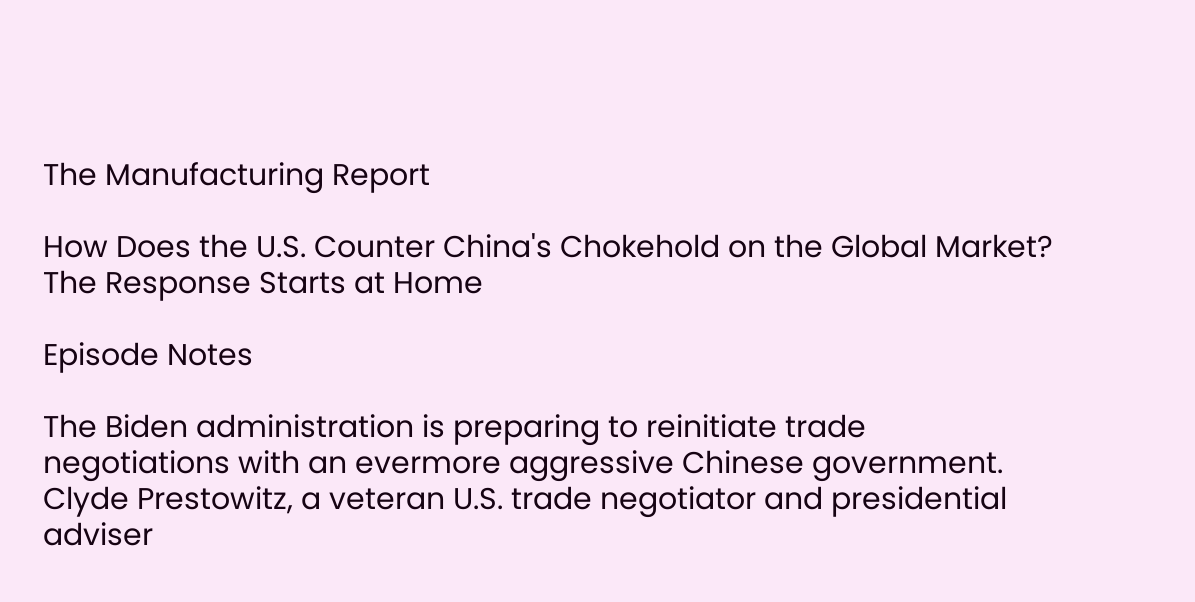The Manufacturing Report

How Does the U.S. Counter China's Chokehold on the Global Market? The Response Starts at Home

Episode Notes

The Biden administration is preparing to reinitiate trade negotiations with an evermore aggressive Chinese government. Clyde Prestowitz, a veteran U.S. trade negotiator and presidential adviser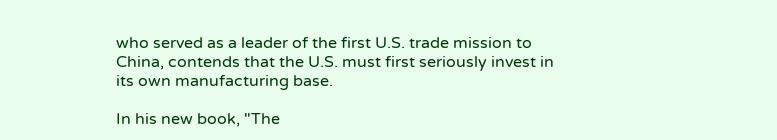who served as a leader of the first U.S. trade mission to China, contends that the U.S. must first seriously invest in its own manufacturing base.

In his new book, "The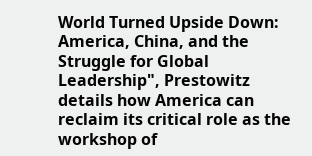World Turned Upside Down: America, China, and the Struggle for Global Leadership", Prestowitz details how America can reclaim its critical role as the workshop of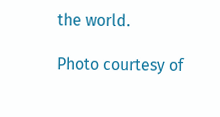the world.

Photo courtesy of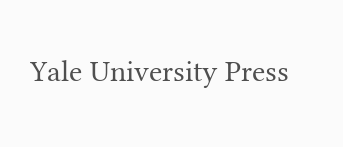Yale University Press